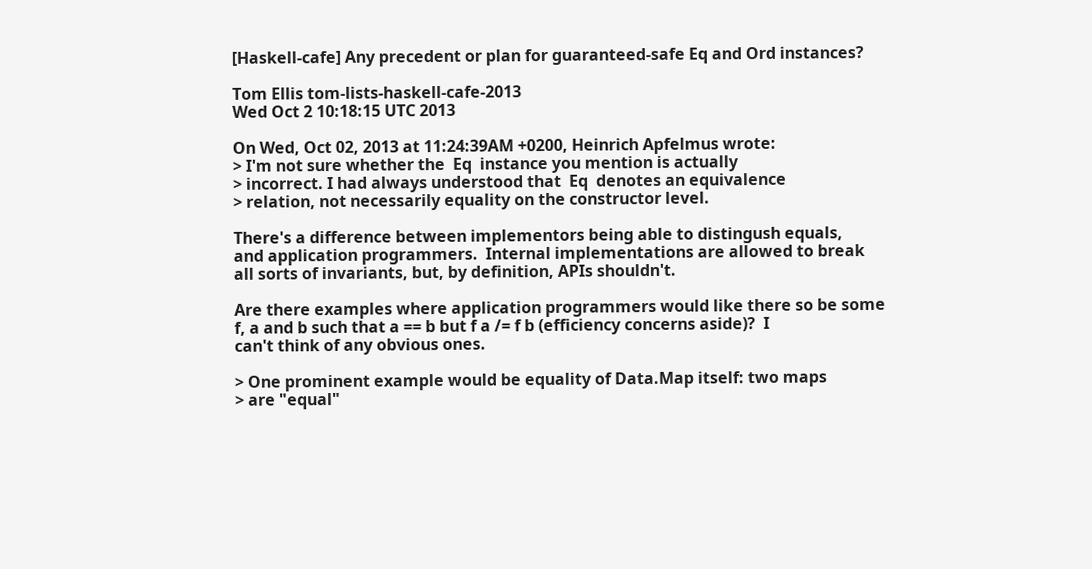[Haskell-cafe] Any precedent or plan for guaranteed-safe Eq and Ord instances?

Tom Ellis tom-lists-haskell-cafe-2013
Wed Oct 2 10:18:15 UTC 2013

On Wed, Oct 02, 2013 at 11:24:39AM +0200, Heinrich Apfelmus wrote:
> I'm not sure whether the  Eq  instance you mention is actually
> incorrect. I had always understood that  Eq  denotes an equivalence
> relation, not necessarily equality on the constructor level.

There's a difference between implementors being able to distingush equals,
and application programmers.  Internal implementations are allowed to break
all sorts of invariants, but, by definition, APIs shouldn't.

Are there examples where application programmers would like there so be some
f, a and b such that a == b but f a /= f b (efficiency concerns aside)?  I
can't think of any obvious ones.

> One prominent example would be equality of Data.Map itself: two maps
> are "equal"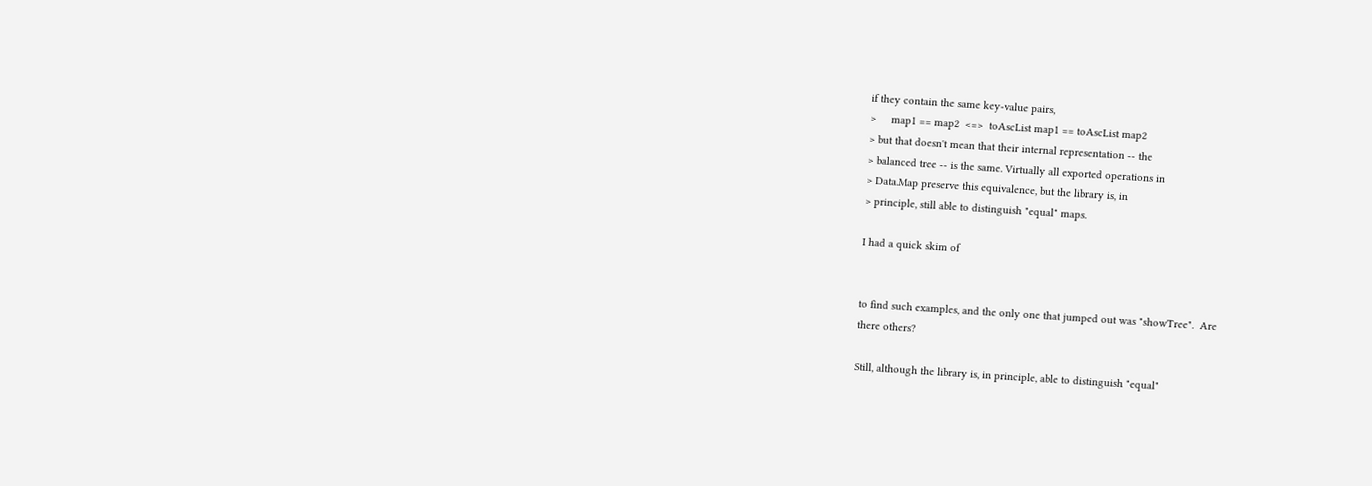if they contain the same key-value pairs,
>     map1 == map2  <=>  toAscList map1 == toAscList map2
> but that doesn't mean that their internal representation -- the
> balanced tree -- is the same. Virtually all exported operations in
> Data.Map preserve this equivalence, but the library is, in
> principle, still able to distinguish "equal" maps.

I had a quick skim of


to find such examples, and the only one that jumped out was "showTree".  Are
there others?

Still, although the library is, in principle, able to distinguish "equal"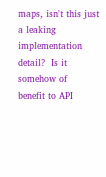maps, isn't this just a leaking implementation detail?  Is it somehow of
benefit to API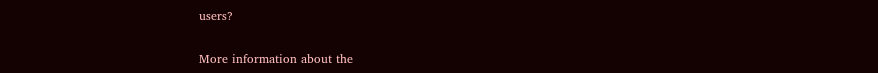users?


More information about the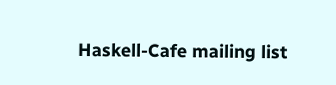Haskell-Cafe mailing list